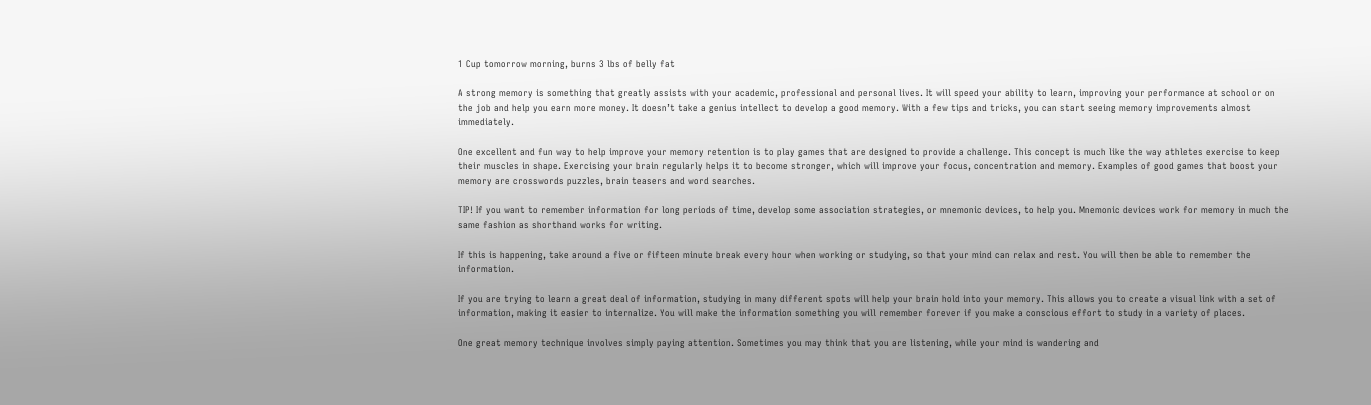1 Cup tomorrow morning, burns 3 lbs of belly fat

A strong memory is something that greatly assists with your academic, professional and personal lives. It will speed your ability to learn, improving your performance at school or on the job and help you earn more money. It doesn’t take a genius intellect to develop a good memory. With a few tips and tricks, you can start seeing memory improvements almost immediately.

One excellent and fun way to help improve your memory retention is to play games that are designed to provide a challenge. This concept is much like the way athletes exercise to keep their muscles in shape. Exercising your brain regularly helps it to become stronger, which will improve your focus, concentration and memory. Examples of good games that boost your memory are crosswords puzzles, brain teasers and word searches.

TIP! If you want to remember information for long periods of time, develop some association strategies, or mnemonic devices, to help you. Mnemonic devices work for memory in much the same fashion as shorthand works for writing.

If this is happening, take around a five or fifteen minute break every hour when working or studying, so that your mind can relax and rest. You will then be able to remember the information.

If you are trying to learn a great deal of information, studying in many different spots will help your brain hold into your memory. This allows you to create a visual link with a set of information, making it easier to internalize. You will make the information something you will remember forever if you make a conscious effort to study in a variety of places.

One great memory technique involves simply paying attention. Sometimes you may think that you are listening, while your mind is wandering and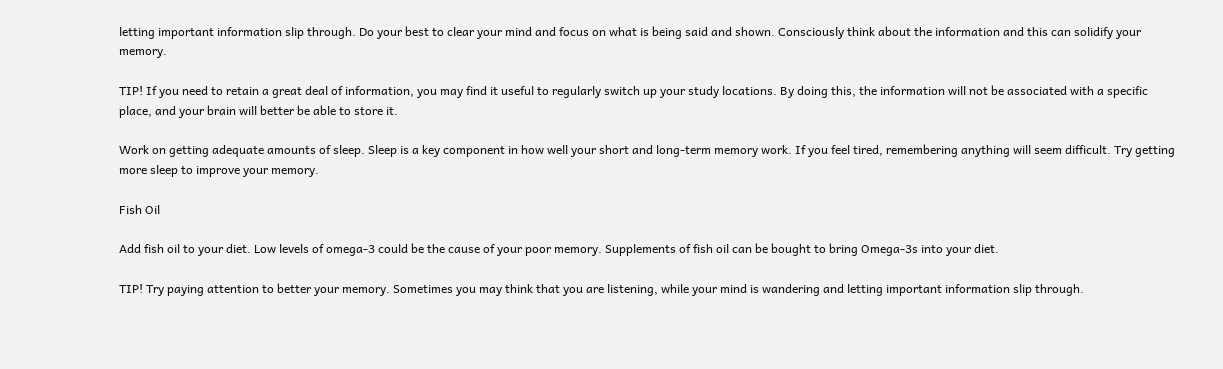letting important information slip through. Do your best to clear your mind and focus on what is being said and shown. Consciously think about the information and this can solidify your memory.

TIP! If you need to retain a great deal of information, you may find it useful to regularly switch up your study locations. By doing this, the information will not be associated with a specific place, and your brain will better be able to store it.

Work on getting adequate amounts of sleep. Sleep is a key component in how well your short and long-term memory work. If you feel tired, remembering anything will seem difficult. Try getting more sleep to improve your memory.

Fish Oil

Add fish oil to your diet. Low levels of omega-3 could be the cause of your poor memory. Supplements of fish oil can be bought to bring Omega-3s into your diet.

TIP! Try paying attention to better your memory. Sometimes you may think that you are listening, while your mind is wandering and letting important information slip through.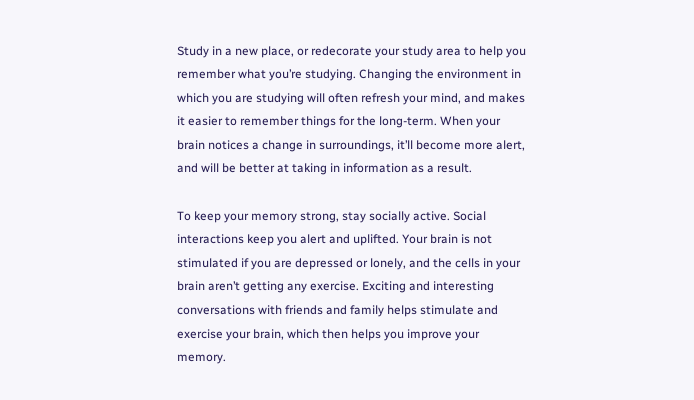Study in a new place, or redecorate your study area to help you remember what you’re studying. Changing the environment in which you are studying will often refresh your mind, and makes it easier to remember things for the long-term. When your brain notices a change in surroundings, it’ll become more alert, and will be better at taking in information as a result.

To keep your memory strong, stay socially active. Social interactions keep you alert and uplifted. Your brain is not stimulated if you are depressed or lonely, and the cells in your brain aren’t getting any exercise. Exciting and interesting conversations with friends and family helps stimulate and exercise your brain, which then helps you improve your memory.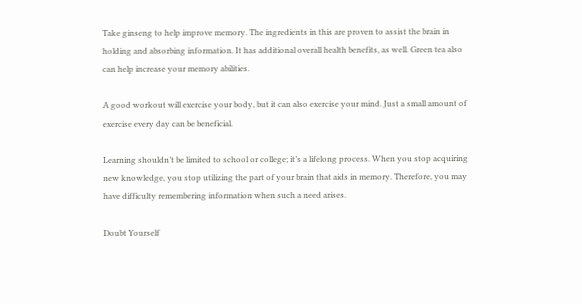Take ginseng to help improve memory. The ingredients in this are proven to assist the brain in holding and absorbing information. It has additional overall health benefits, as well. Green tea also can help increase your memory abilities.

A good workout will exercise your body, but it can also exercise your mind. Just a small amount of exercise every day can be beneficial.

Learning shouldn’t be limited to school or college; it’s a lifelong process. When you stop acquiring new knowledge, you stop utilizing the part of your brain that aids in memory. Therefore, you may have difficulty remembering information when such a need arises.

Doubt Yourself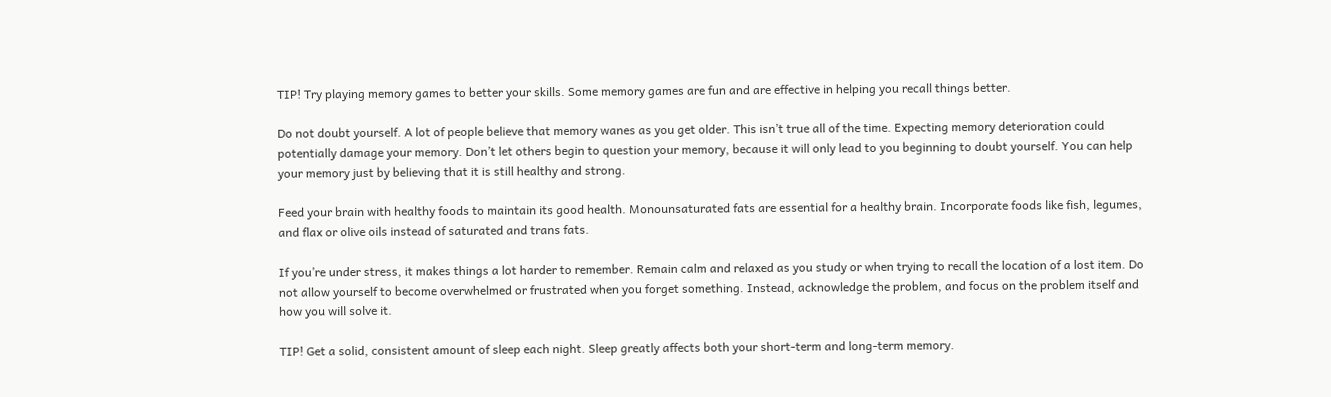TIP! Try playing memory games to better your skills. Some memory games are fun and are effective in helping you recall things better.

Do not doubt yourself. A lot of people believe that memory wanes as you get older. This isn’t true all of the time. Expecting memory deterioration could potentially damage your memory. Don’t let others begin to question your memory, because it will only lead to you beginning to doubt yourself. You can help your memory just by believing that it is still healthy and strong.

Feed your brain with healthy foods to maintain its good health. Monounsaturated fats are essential for a healthy brain. Incorporate foods like fish, legumes, and flax or olive oils instead of saturated and trans fats.

If you’re under stress, it makes things a lot harder to remember. Remain calm and relaxed as you study or when trying to recall the location of a lost item. Do not allow yourself to become overwhelmed or frustrated when you forget something. Instead, acknowledge the problem, and focus on the problem itself and how you will solve it.

TIP! Get a solid, consistent amount of sleep each night. Sleep greatly affects both your short-term and long-term memory.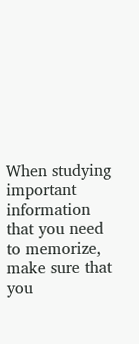When studying important information that you need to memorize, make sure that you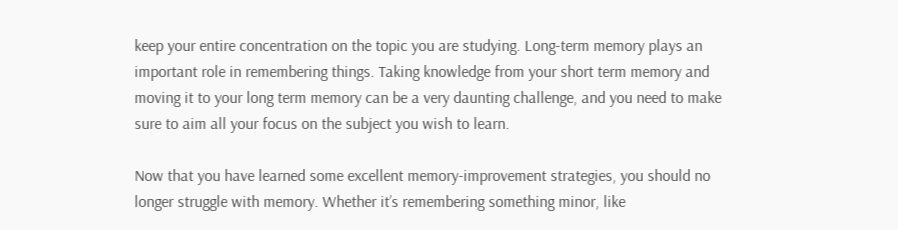keep your entire concentration on the topic you are studying. Long-term memory plays an important role in remembering things. Taking knowledge from your short term memory and moving it to your long term memory can be a very daunting challenge, and you need to make sure to aim all your focus on the subject you wish to learn.

Now that you have learned some excellent memory-improvement strategies, you should no longer struggle with memory. Whether it’s remembering something minor, like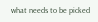what needs to be picked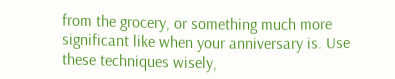from the grocery, or something much more significant like when your anniversary is. Use these techniques wisely,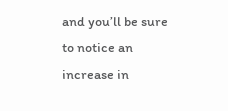and you’ll be sure to notice an increase in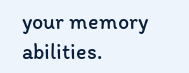your memory abilities.